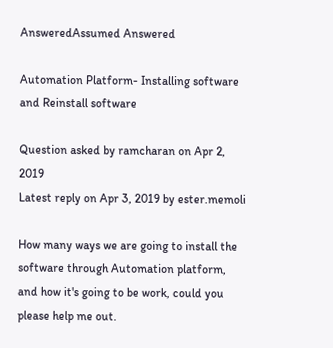AnsweredAssumed Answered

Automation Platform- Installing software and Reinstall software

Question asked by ramcharan on Apr 2, 2019
Latest reply on Apr 3, 2019 by ester.memoli

How many ways we are going to install the software through Automation platform, and how it's going to be work, could you please help me out.